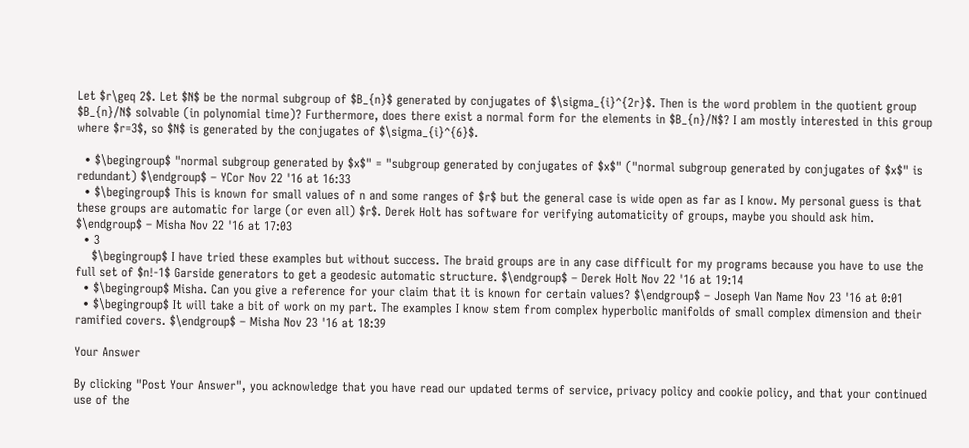Let $r\geq 2$. Let $N$ be the normal subgroup of $B_{n}$ generated by conjugates of $\sigma_{i}^{2r}$. Then is the word problem in the quotient group $B_{n}/N$ solvable (in polynomial time)? Furthermore, does there exist a normal form for the elements in $B_{n}/N$? I am mostly interested in this group where $r=3$, so $N$ is generated by the conjugates of $\sigma_{i}^{6}$.

  • $\begingroup$ "normal subgroup generated by $x$" = "subgroup generated by conjugates of $x$" ("normal subgroup generated by conjugates of $x$" is redundant) $\endgroup$ – YCor Nov 22 '16 at 16:33
  • $\begingroup$ This is known for small values of n and some ranges of $r$ but the general case is wide open as far as I know. My personal guess is that these groups are automatic for large (or even all) $r$. Derek Holt has software for verifying automaticity of groups, maybe you should ask him. $\endgroup$ – Misha Nov 22 '16 at 17:03
  • 3
    $\begingroup$ I have tried these examples but without success. The braid groups are in any case difficult for my programs because you have to use the full set of $n!-1$ Garside generators to get a geodesic automatic structure. $\endgroup$ – Derek Holt Nov 22 '16 at 19:14
  • $\begingroup$ Misha. Can you give a reference for your claim that it is known for certain values? $\endgroup$ – Joseph Van Name Nov 23 '16 at 0:01
  • $\begingroup$ It will take a bit of work on my part. The examples I know stem from complex hyperbolic manifolds of small complex dimension and their ramified covers. $\endgroup$ – Misha Nov 23 '16 at 18:39

Your Answer

By clicking "Post Your Answer", you acknowledge that you have read our updated terms of service, privacy policy and cookie policy, and that your continued use of the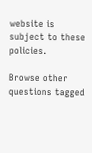website is subject to these policies.

Browse other questions tagged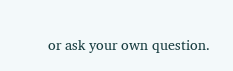or ask your own question.